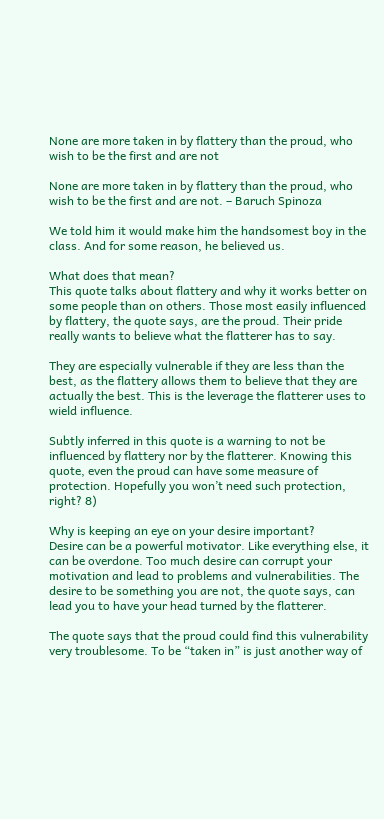None are more taken in by flattery than the proud, who wish to be the first and are not

None are more taken in by flattery than the proud, who wish to be the first and are not. – Baruch Spinoza

We told him it would make him the handsomest boy in the class. And for some reason, he believed us.

What does that mean?
This quote talks about flattery and why it works better on some people than on others. Those most easily influenced by flattery, the quote says, are the proud. Their pride really wants to believe what the flatterer has to say.

They are especially vulnerable if they are less than the best, as the flattery allows them to believe that they are actually the best. This is the leverage the flatterer uses to wield influence.

Subtly inferred in this quote is a warning to not be influenced by flattery nor by the flatterer. Knowing this quote, even the proud can have some measure of protection. Hopefully you won’t need such protection, right? 8)

Why is keeping an eye on your desire important?
Desire can be a powerful motivator. Like everything else, it can be overdone. Too much desire can corrupt your motivation and lead to problems and vulnerabilities. The desire to be something you are not, the quote says, can lead you to have your head turned by the flatterer.

The quote says that the proud could find this vulnerability very troublesome. To be “taken in” is just another way of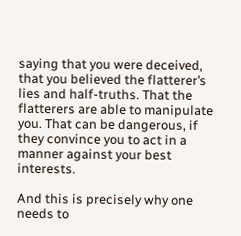saying that you were deceived, that you believed the flatterer’s lies and half-truths. That the flatterers are able to manipulate you. That can be dangerous, if they convince you to act in a manner against your best interests.

And this is precisely why one needs to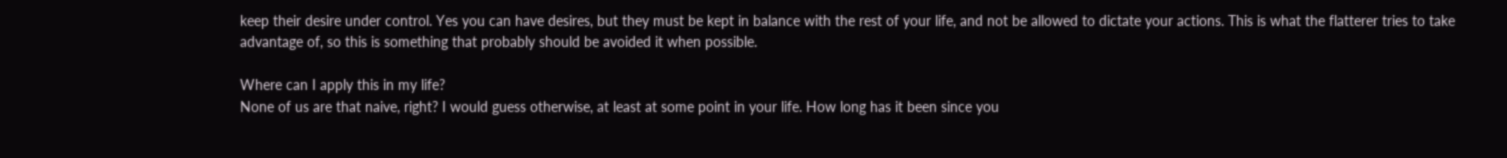keep their desire under control. Yes you can have desires, but they must be kept in balance with the rest of your life, and not be allowed to dictate your actions. This is what the flatterer tries to take advantage of, so this is something that probably should be avoided it when possible.

Where can I apply this in my life?
None of us are that naive, right? I would guess otherwise, at least at some point in your life. How long has it been since you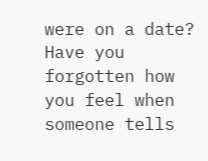were on a date? Have you forgotten how you feel when someone tells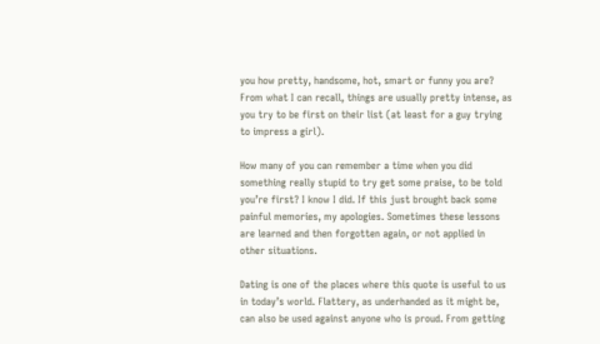you how pretty, handsome, hot, smart or funny you are? From what I can recall, things are usually pretty intense, as you try to be first on their list (at least for a guy trying to impress a girl).

How many of you can remember a time when you did something really stupid to try get some praise, to be told you’re first? I know I did. If this just brought back some painful memories, my apologies. Sometimes these lessons are learned and then forgotten again, or not applied in other situations.

Dating is one of the places where this quote is useful to us in today’s world. Flattery, as underhanded as it might be, can also be used against anyone who is proud. From getting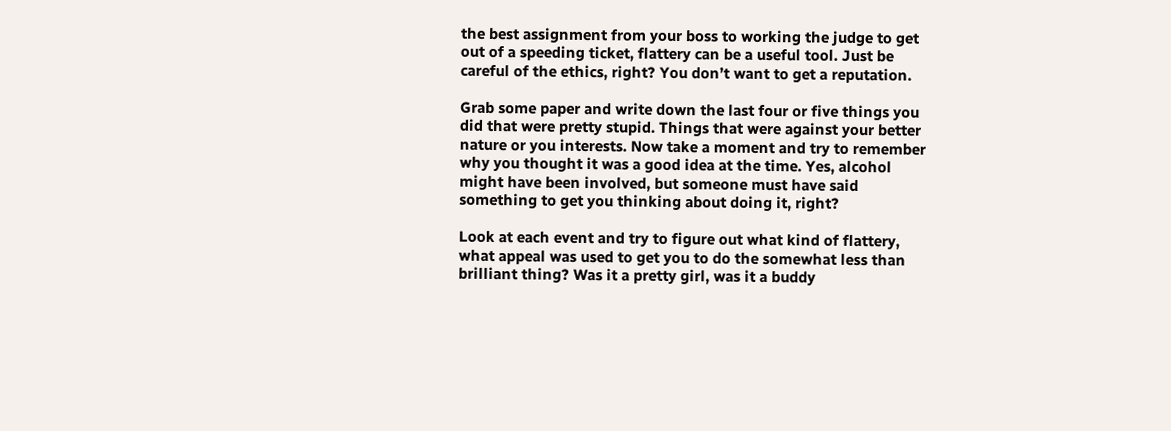the best assignment from your boss to working the judge to get out of a speeding ticket, flattery can be a useful tool. Just be careful of the ethics, right? You don’t want to get a reputation.

Grab some paper and write down the last four or five things you did that were pretty stupid. Things that were against your better nature or you interests. Now take a moment and try to remember why you thought it was a good idea at the time. Yes, alcohol might have been involved, but someone must have said something to get you thinking about doing it, right?

Look at each event and try to figure out what kind of flattery, what appeal was used to get you to do the somewhat less than brilliant thing? Was it a pretty girl, was it a buddy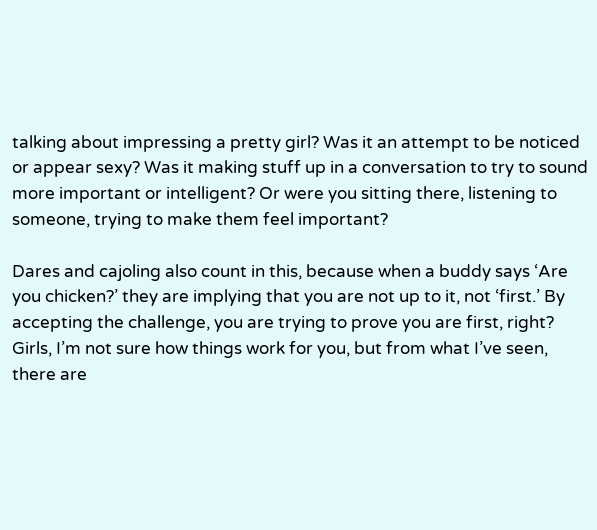talking about impressing a pretty girl? Was it an attempt to be noticed or appear sexy? Was it making stuff up in a conversation to try to sound more important or intelligent? Or were you sitting there, listening to someone, trying to make them feel important?

Dares and cajoling also count in this, because when a buddy says ‘Are you chicken?’ they are implying that you are not up to it, not ‘first.’ By accepting the challenge, you are trying to prove you are first, right? Girls, I’m not sure how things work for you, but from what I’ve seen, there are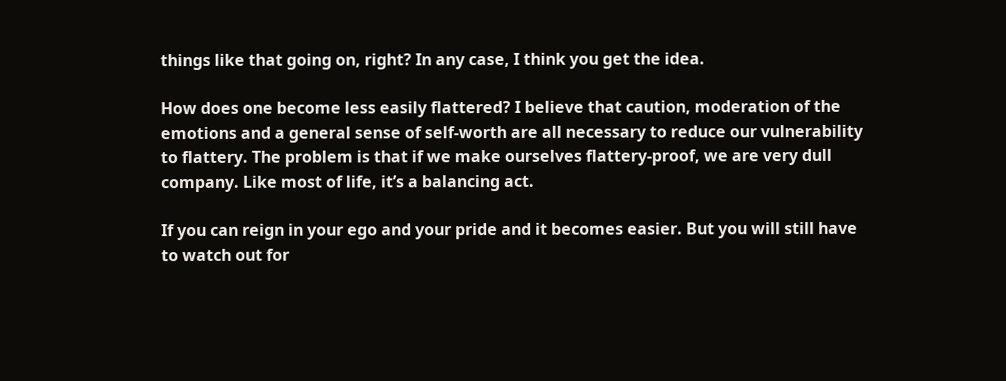things like that going on, right? In any case, I think you get the idea.

How does one become less easily flattered? I believe that caution, moderation of the emotions and a general sense of self-worth are all necessary to reduce our vulnerability to flattery. The problem is that if we make ourselves flattery-proof, we are very dull company. Like most of life, it’s a balancing act.

If you can reign in your ego and your pride and it becomes easier. But you will still have to watch out for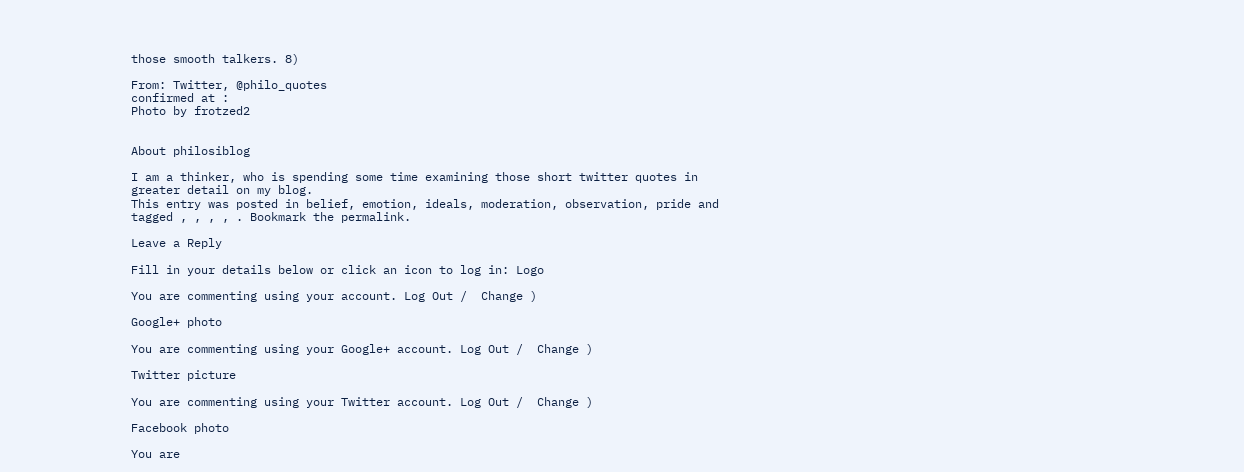those smooth talkers. 8)

From: Twitter, @philo_quotes
confirmed at :
Photo by frotzed2


About philosiblog

I am a thinker, who is spending some time examining those short twitter quotes in greater detail on my blog.
This entry was posted in belief, emotion, ideals, moderation, observation, pride and tagged , , , , . Bookmark the permalink.

Leave a Reply

Fill in your details below or click an icon to log in: Logo

You are commenting using your account. Log Out /  Change )

Google+ photo

You are commenting using your Google+ account. Log Out /  Change )

Twitter picture

You are commenting using your Twitter account. Log Out /  Change )

Facebook photo

You are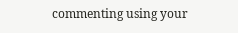commenting using your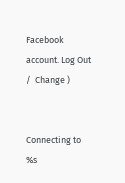Facebook account. Log Out /  Change )


Connecting to %s